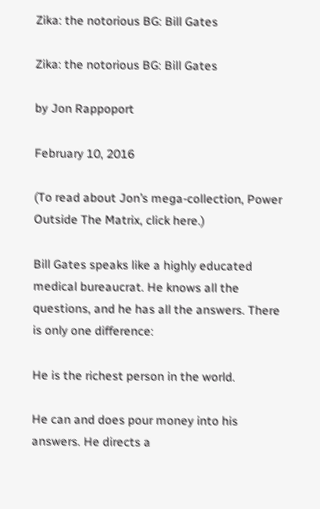Zika: the notorious BG: Bill Gates

Zika: the notorious BG: Bill Gates

by Jon Rappoport

February 10, 2016

(To read about Jon’s mega-collection, Power Outside The Matrix, click here.)

Bill Gates speaks like a highly educated medical bureaucrat. He knows all the questions, and he has all the answers. There is only one difference:

He is the richest person in the world.

He can and does pour money into his answers. He directs a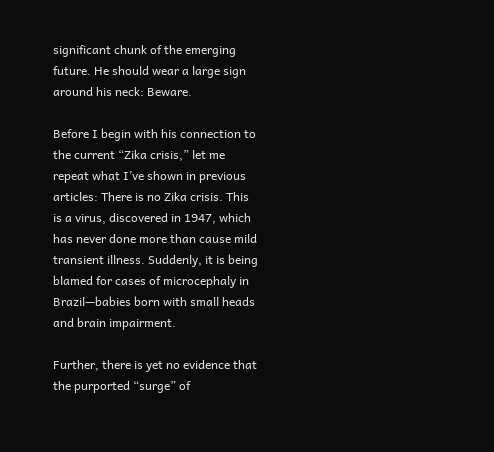significant chunk of the emerging future. He should wear a large sign around his neck: Beware.

Before I begin with his connection to the current “Zika crisis,” let me repeat what I’ve shown in previous articles: There is no Zika crisis. This is a virus, discovered in 1947, which has never done more than cause mild transient illness. Suddenly, it is being blamed for cases of microcephaly in Brazil—babies born with small heads and brain impairment.

Further, there is yet no evidence that the purported “surge” of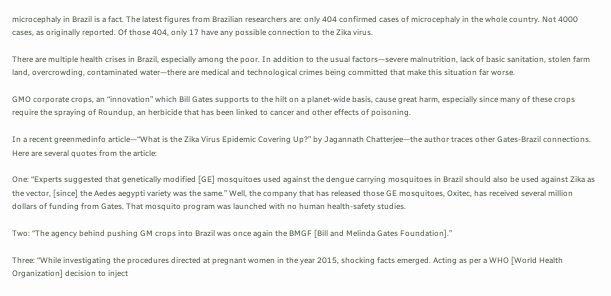microcephaly in Brazil is a fact. The latest figures from Brazilian researchers are: only 404 confirmed cases of microcephaly in the whole country. Not 4000 cases, as originally reported. Of those 404, only 17 have any possible connection to the Zika virus.

There are multiple health crises in Brazil, especially among the poor. In addition to the usual factors—severe malnutrition, lack of basic sanitation, stolen farm land, overcrowding, contaminated water—there are medical and technological crimes being committed that make this situation far worse.

GMO corporate crops, an “innovation” which Bill Gates supports to the hilt on a planet-wide basis, cause great harm, especially since many of these crops require the spraying of Roundup, an herbicide that has been linked to cancer and other effects of poisoning.

In a recent greenmedinfo article—“What is the Zika Virus Epidemic Covering Up?” by Jagannath Chatterjee—the author traces other Gates-Brazil connections. Here are several quotes from the article:

One: “Experts suggested that genetically modified [GE] mosquitoes used against the dengue carrying mosquitoes in Brazil should also be used against Zika as the vector, [since] the Aedes aegypti variety was the same.” Well, the company that has released those GE mosquitoes, Oxitec, has received several million dollars of funding from Gates. That mosquito program was launched with no human health-safety studies.

Two: “The agency behind pushing GM crops into Brazil was once again the BMGF [Bill and Melinda Gates Foundation].”

Three: “While investigating the procedures directed at pregnant women in the year 2015, shocking facts emerged. Acting as per a WHO [World Health Organization] decision to inject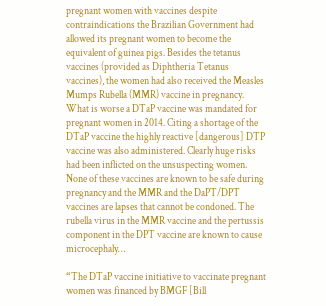pregnant women with vaccines despite contraindications the Brazilian Government had allowed its pregnant women to become the equivalent of guinea pigs. Besides the tetanus vaccines (provided as Diphtheria Tetanus vaccines), the women had also received the Measles Mumps Rubella (MMR) vaccine in pregnancy. What is worse a DTaP vaccine was mandated for pregnant women in 2014. Citing a shortage of the DTaP vaccine the highly reactive [dangerous] DTP vaccine was also administered. Clearly huge risks had been inflicted on the unsuspecting women. None of these vaccines are known to be safe during pregnancy and the MMR and the DaPT/DPT vaccines are lapses that cannot be condoned. The rubella virus in the MMR vaccine and the pertussis component in the DPT vaccine are known to cause microcephaly…

“The DTaP vaccine initiative to vaccinate pregnant women was financed by BMGF [Bill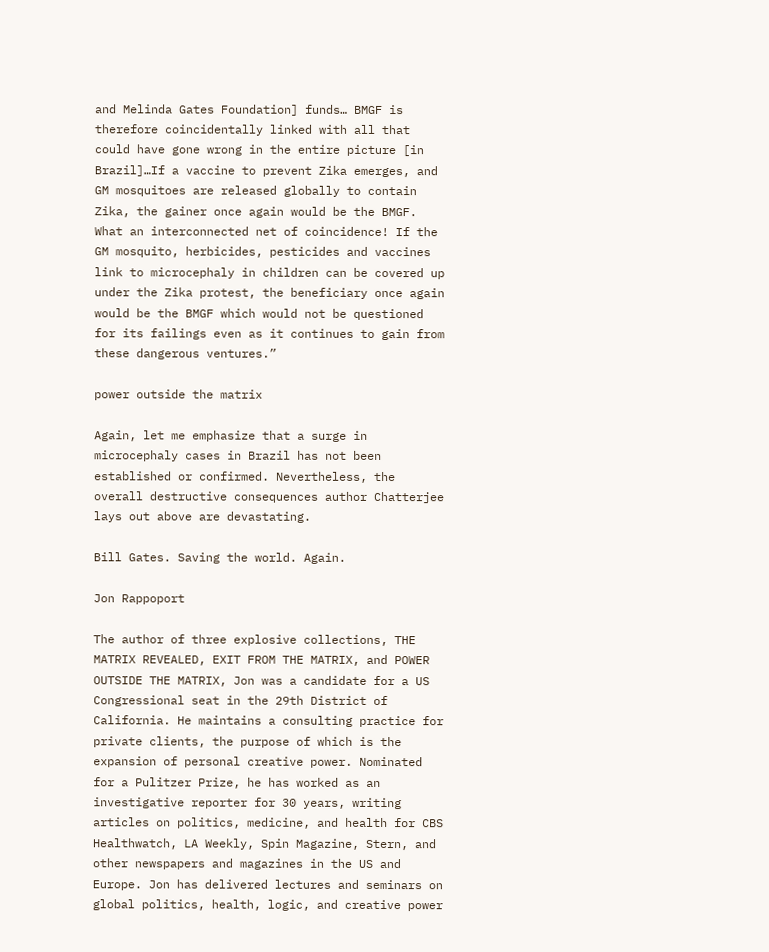and Melinda Gates Foundation] funds… BMGF is therefore coincidentally linked with all that could have gone wrong in the entire picture [in Brazil]…If a vaccine to prevent Zika emerges, and GM mosquitoes are released globally to contain Zika, the gainer once again would be the BMGF. What an interconnected net of coincidence! If the GM mosquito, herbicides, pesticides and vaccines link to microcephaly in children can be covered up under the Zika protest, the beneficiary once again would be the BMGF which would not be questioned for its failings even as it continues to gain from these dangerous ventures.”

power outside the matrix

Again, let me emphasize that a surge in microcephaly cases in Brazil has not been established or confirmed. Nevertheless, the overall destructive consequences author Chatterjee lays out above are devastating.

Bill Gates. Saving the world. Again.

Jon Rappoport

The author of three explosive collections, THE MATRIX REVEALED, EXIT FROM THE MATRIX, and POWER OUTSIDE THE MATRIX, Jon was a candidate for a US Congressional seat in the 29th District of California. He maintains a consulting practice for private clients, the purpose of which is the expansion of personal creative power. Nominated for a Pulitzer Prize, he has worked as an investigative reporter for 30 years, writing articles on politics, medicine, and health for CBS Healthwatch, LA Weekly, Spin Magazine, Stern, and other newspapers and magazines in the US and Europe. Jon has delivered lectures and seminars on global politics, health, logic, and creative power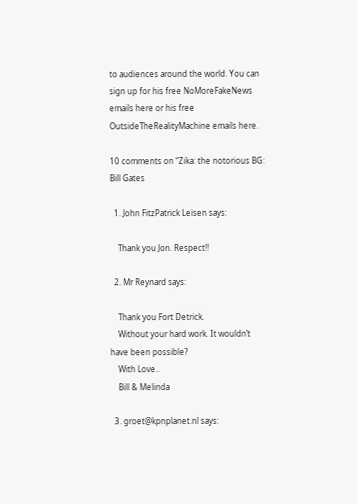to audiences around the world. You can sign up for his free NoMoreFakeNews emails here or his free OutsideTheRealityMachine emails here.

10 comments on “Zika: the notorious BG: Bill Gates

  1. John FitzPatrick Leisen says:

    Thank you Jon. Respect!!

  2. Mr Reynard says:

    Thank you Fort Detrick.
    Without your hard work. It wouldn’t have been possible?
    With Love..
    Bill & Melinda

  3. groet@kpnplanet.nl says: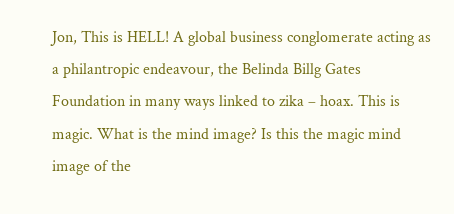Jon, This is HELL! A global business conglomerate acting as a philantropic endeavour, the Belinda Billg Gates Foundation in many ways linked to zika – hoax. This is magic. What is the mind image? Is this the magic mind image of the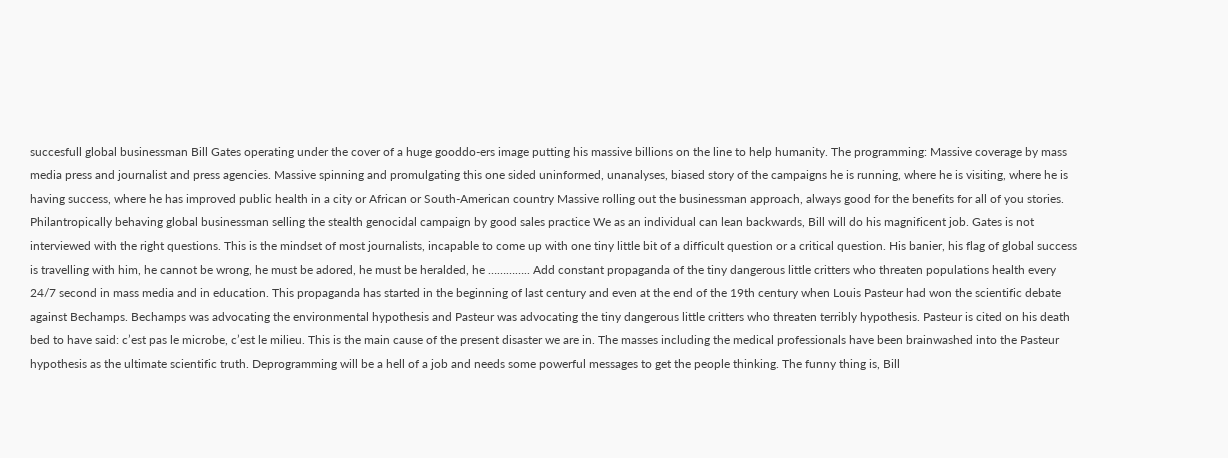succesfull global businessman Bill Gates operating under the cover of a huge gooddo-ers image putting his massive billions on the line to help humanity. The programming: Massive coverage by mass media press and journalist and press agencies. Massive spinning and promulgating this one sided uninformed, unanalyses, biased story of the campaigns he is running, where he is visiting, where he is having success, where he has improved public health in a city or African or South-American country Massive rolling out the businessman approach, always good for the benefits for all of you stories. Philantropically behaving global businessman selling the stealth genocidal campaign by good sales practice We as an individual can lean backwards, Bill will do his magnificent job. Gates is not interviewed with the right questions. This is the mindset of most journalists, incapable to come up with one tiny little bit of a difficult question or a critical question. His banier, his flag of global success is travelling with him, he cannot be wrong, he must be adored, he must be heralded, he ………….. Add constant propaganda of the tiny dangerous little critters who threaten populations health every 24/7 second in mass media and in education. This propaganda has started in the beginning of last century and even at the end of the 19th century when Louis Pasteur had won the scientific debate against Bechamps. Bechamps was advocating the environmental hypothesis and Pasteur was advocating the tiny dangerous little critters who threaten terribly hypothesis. Pasteur is cited on his death bed to have said: c’est pas le microbe, c’est le milieu. This is the main cause of the present disaster we are in. The masses including the medical professionals have been brainwashed into the Pasteur hypothesis as the ultimate scientific truth. Deprogramming will be a hell of a job and needs some powerful messages to get the people thinking. The funny thing is, Bill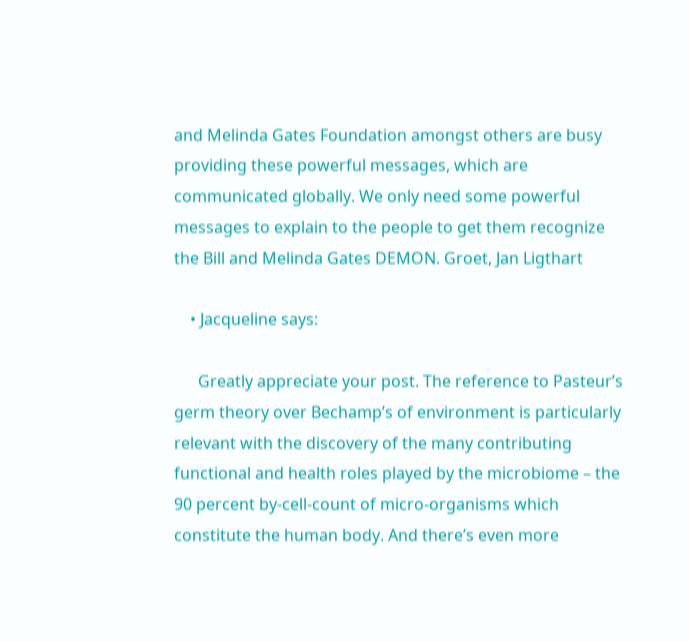and Melinda Gates Foundation amongst others are busy providing these powerful messages, which are communicated globally. We only need some powerful messages to explain to the people to get them recognize the Bill and Melinda Gates DEMON. Groet, Jan Ligthart

    • Jacqueline says:

      Greatly appreciate your post. The reference to Pasteur’s germ theory over Bechamp’s of environment is particularly relevant with the discovery of the many contributing functional and health roles played by the microbiome – the 90 percent by-cell-count of micro-organisms which constitute the human body. And there’s even more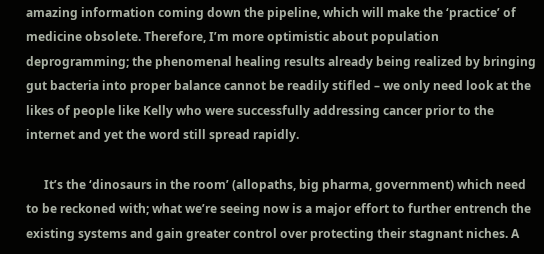amazing information coming down the pipeline, which will make the ‘practice’ of medicine obsolete. Therefore, I’m more optimistic about population deprogramming; the phenomenal healing results already being realized by bringing gut bacteria into proper balance cannot be readily stifled – we only need look at the likes of people like Kelly who were successfully addressing cancer prior to the internet and yet the word still spread rapidly.

      It’s the ‘dinosaurs in the room’ (allopaths, big pharma, government) which need to be reckoned with; what we’re seeing now is a major effort to further entrench the existing systems and gain greater control over protecting their stagnant niches. A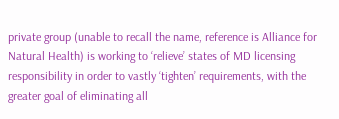private group (unable to recall the name, reference is Alliance for Natural Health) is working to ‘relieve’ states of MD licensing responsibility in order to vastly ‘tighten’ requirements, with the greater goal of eliminating all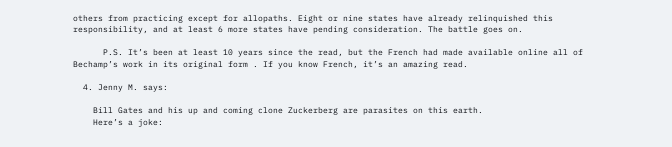others from practicing except for allopaths. Eight or nine states have already relinquished this responsibility, and at least 6 more states have pending consideration. The battle goes on.

      P.S. It’s been at least 10 years since the read, but the French had made available online all of Bechamp’s work in its original form . If you know French, it’s an amazing read.

  4. Jenny M. says:

    Bill Gates and his up and coming clone Zuckerberg are parasites on this earth.
    Here’s a joke: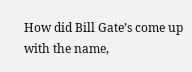How did Bill Gate’s come up with the name,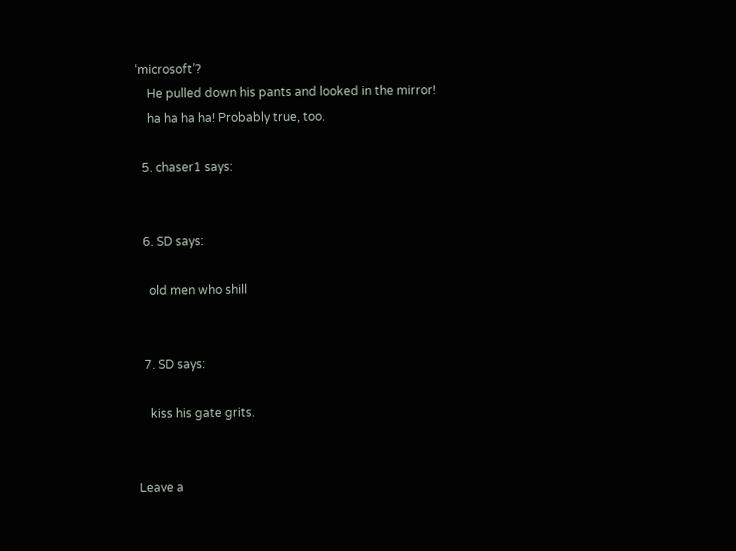‘microsoft’?
    He pulled down his pants and looked in the mirror!
    ha ha ha ha! Probably true, too.

  5. chaser1 says:


  6. SD says:

    old men who shill


  7. SD says:

    kiss his gate grits.


Leave a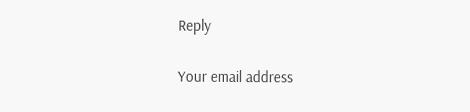Reply

Your email address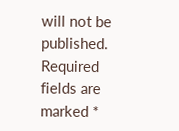will not be published. Required fields are marked *